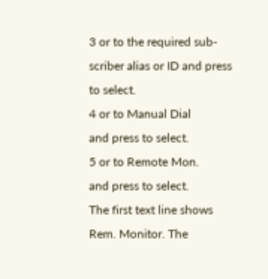3 or to the required sub-
scriber alias or ID and press
to select.
4 or to Manual Dial
and press to select.
5 or to Remote Mon.
and press to select.
The first text line shows Rem. Monitor. The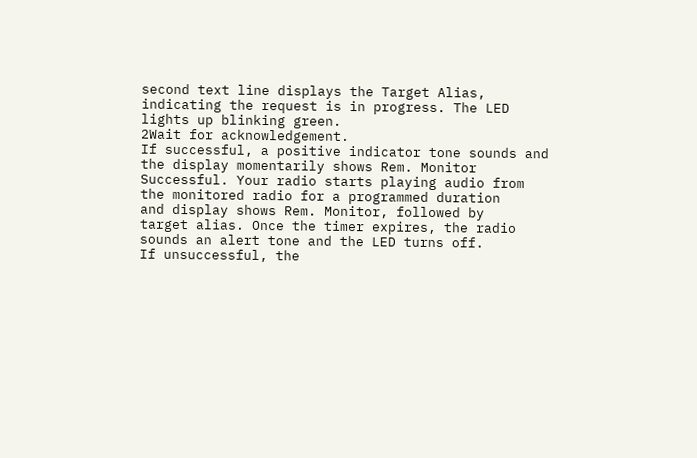second text line displays the Target Alias,
indicating the request is in progress. The LED
lights up blinking green.
2Wait for acknowledgement.
If successful, a positive indicator tone sounds and
the display momentarily shows Rem. Monitor
Successful. Your radio starts playing audio from
the monitored radio for a programmed duration
and display shows Rem. Monitor, followed by
target alias. Once the timer expires, the radio
sounds an alert tone and the LED turns off.
If unsuccessful, the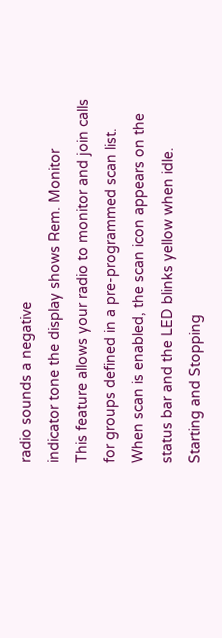radio sounds a negative
indicator tone the display shows Rem. Monitor
This feature allows your radio to monitor and join calls
for groups defined in a pre-programmed scan list.
When scan is enabled, the scan icon appears on the
status bar and the LED blinks yellow when idle.
Starting and Stopping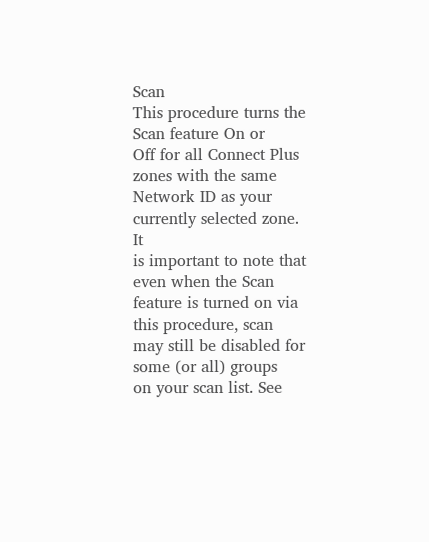Scan
This procedure turns the Scan feature On or
Off for all Connect Plus zones with the same
Network ID as your currently selected zone. It
is important to note that even when the Scan
feature is turned on via this procedure, scan
may still be disabled for some (or all) groups
on your scan list. See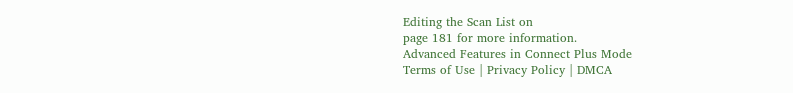Editing the Scan List on
page 181 for more information.
Advanced Features in Connect Plus Mode
Terms of Use | Privacy Policy | DMCA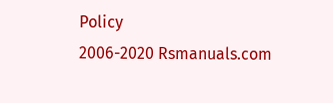Policy
2006-2020 Rsmanuals.com